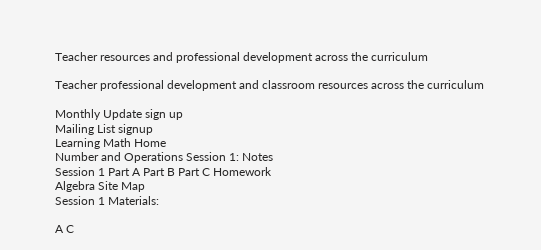Teacher resources and professional development across the curriculum

Teacher professional development and classroom resources across the curriculum

Monthly Update sign up
Mailing List signup
Learning Math Home
Number and Operations Session 1: Notes
Session 1 Part A Part B Part C Homework
Algebra Site Map
Session 1 Materials:

A C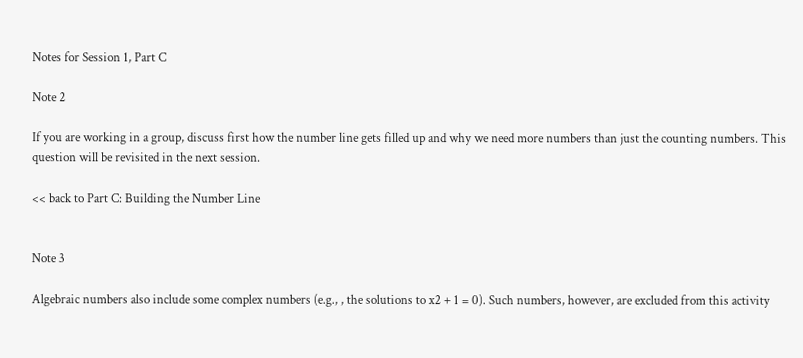Notes for Session 1, Part C

Note 2

If you are working in a group, discuss first how the number line gets filled up and why we need more numbers than just the counting numbers. This question will be revisited in the next session.

<< back to Part C: Building the Number Line


Note 3

Algebraic numbers also include some complex numbers (e.g., , the solutions to x2 + 1 = 0). Such numbers, however, are excluded from this activity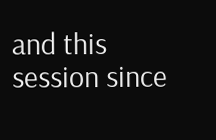and this session since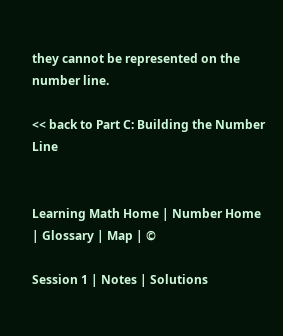they cannot be represented on the number line.

<< back to Part C: Building the Number Line


Learning Math Home | Number Home | Glossary | Map | ©

Session 1 | Notes | Solutions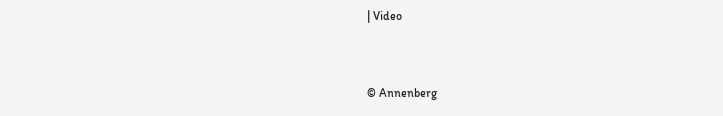| Video


© Annenberg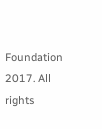Foundation 2017. All rights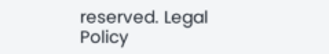reserved. Legal Policy